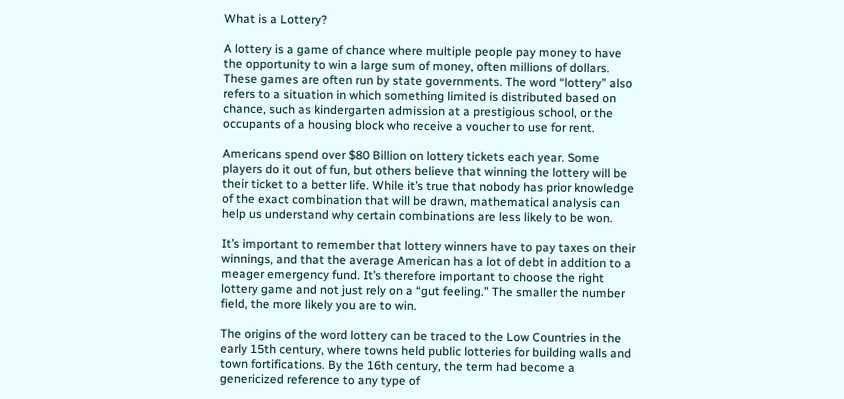What is a Lottery?

A lottery is a game of chance where multiple people pay money to have the opportunity to win a large sum of money, often millions of dollars. These games are often run by state governments. The word “lottery” also refers to a situation in which something limited is distributed based on chance, such as kindergarten admission at a prestigious school, or the occupants of a housing block who receive a voucher to use for rent.

Americans spend over $80 Billion on lottery tickets each year. Some players do it out of fun, but others believe that winning the lottery will be their ticket to a better life. While it’s true that nobody has prior knowledge of the exact combination that will be drawn, mathematical analysis can help us understand why certain combinations are less likely to be won.

It’s important to remember that lottery winners have to pay taxes on their winnings, and that the average American has a lot of debt in addition to a meager emergency fund. It’s therefore important to choose the right lottery game and not just rely on a “gut feeling.” The smaller the number field, the more likely you are to win.

The origins of the word lottery can be traced to the Low Countries in the early 15th century, where towns held public lotteries for building walls and town fortifications. By the 16th century, the term had become a genericized reference to any type of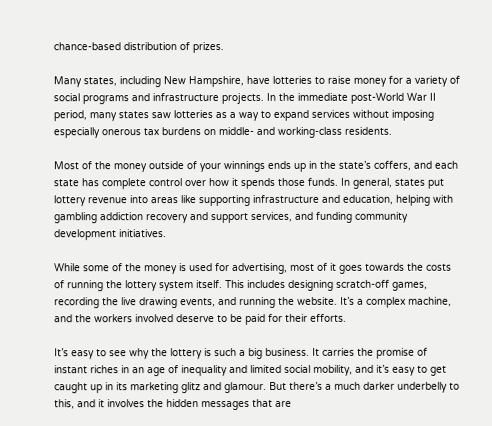chance-based distribution of prizes.

Many states, including New Hampshire, have lotteries to raise money for a variety of social programs and infrastructure projects. In the immediate post-World War II period, many states saw lotteries as a way to expand services without imposing especially onerous tax burdens on middle- and working-class residents.

Most of the money outside of your winnings ends up in the state’s coffers, and each state has complete control over how it spends those funds. In general, states put lottery revenue into areas like supporting infrastructure and education, helping with gambling addiction recovery and support services, and funding community development initiatives.

While some of the money is used for advertising, most of it goes towards the costs of running the lottery system itself. This includes designing scratch-off games, recording the live drawing events, and running the website. It’s a complex machine, and the workers involved deserve to be paid for their efforts.

It’s easy to see why the lottery is such a big business. It carries the promise of instant riches in an age of inequality and limited social mobility, and it’s easy to get caught up in its marketing glitz and glamour. But there’s a much darker underbelly to this, and it involves the hidden messages that are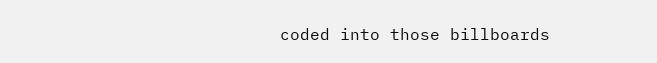coded into those billboards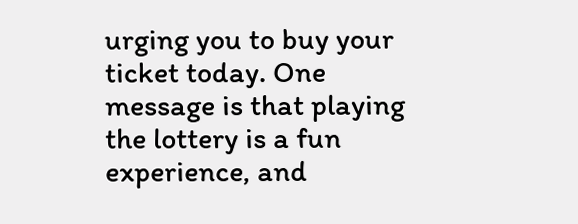urging you to buy your ticket today. One message is that playing the lottery is a fun experience, and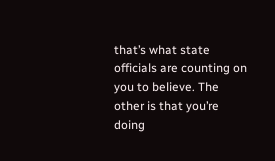that’s what state officials are counting on you to believe. The other is that you’re doing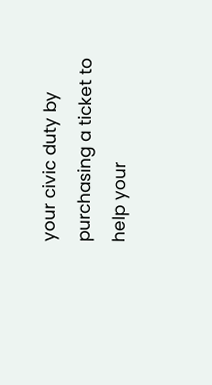your civic duty by purchasing a ticket to help your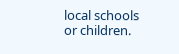local schools or children.